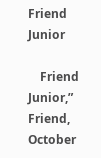Friend Junior

    Friend Junior,” Friend, October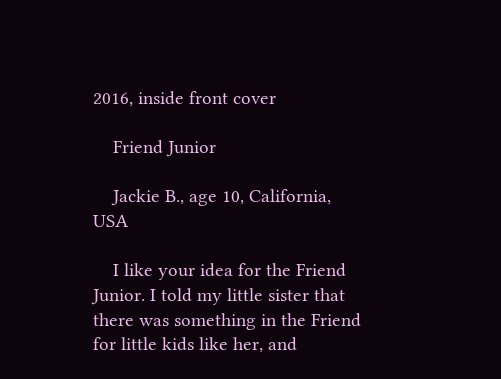2016, inside front cover

    Friend Junior

    Jackie B., age 10, California, USA

    I like your idea for the Friend Junior. I told my little sister that there was something in the Friend for little kids like her, and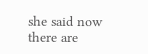she said now there are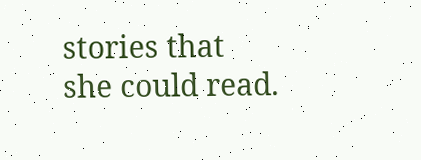stories that she could read.